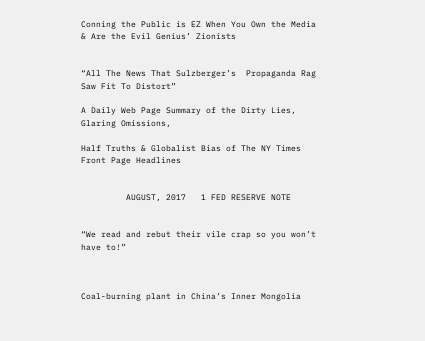Conning the Public is EZ When You Own the Media & Are the Evil Genius’ Zionists


“All The News That Sulzberger’s  Propaganda Rag  Saw Fit To Distort”

A Daily Web Page Summary of the Dirty Lies, Glaring Omissions,

Half Truths & Globalist Bias of The NY Times Front Page Headlines


         AUGUST, 2017   1 FED RESERVE NOTE


“We read and rebut their vile crap so you won’t have to!”



Coal-burning plant in China’s Inner Mongolia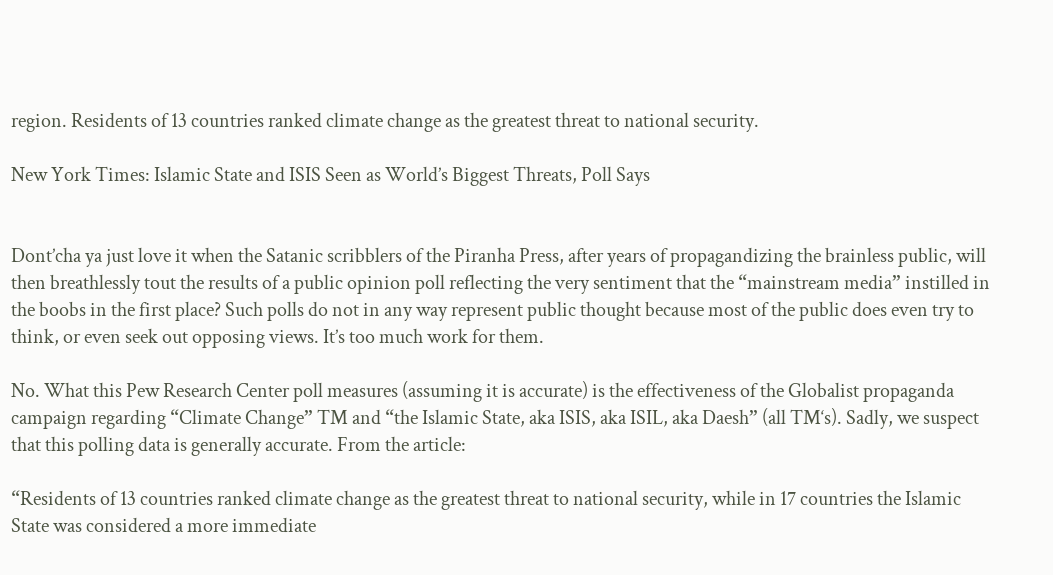region. Residents of 13 countries ranked climate change as the greatest threat to national security.

New York Times: Islamic State and ISIS Seen as World’s Biggest Threats, Poll Says


Dont’cha ya just love it when the Satanic scribblers of the Piranha Press, after years of propagandizing the brainless public, will then breathlessly tout the results of a public opinion poll reflecting the very sentiment that the “mainstream media” instilled in the boobs in the first place? Such polls do not in any way represent public thought because most of the public does even try to think, or even seek out opposing views. It’s too much work for them.

No. What this Pew Research Center poll measures (assuming it is accurate) is the effectiveness of the Globalist propaganda campaign regarding “Climate Change” TM and “the Islamic State, aka ISIS, aka ISIL, aka Daesh” (all TM‘s). Sadly, we suspect that this polling data is generally accurate. From the article:

“Residents of 13 countries ranked climate change as the greatest threat to national security, while in 17 countries the Islamic State was considered a more immediate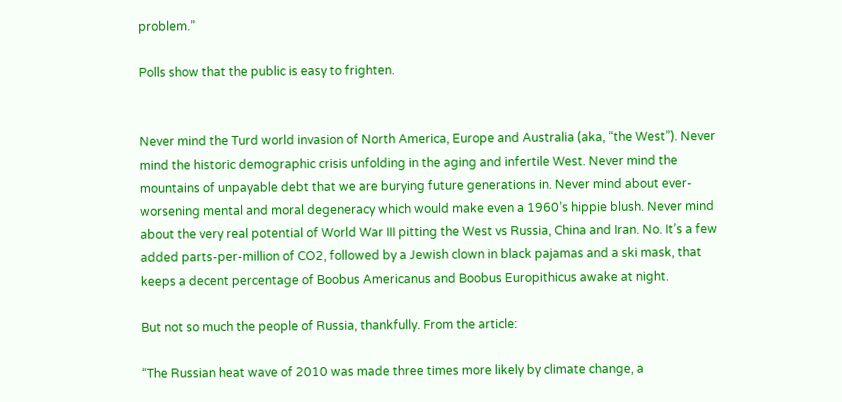problem.”

Polls show that the public is easy to frighten.


Never mind the Turd world invasion of North America, Europe and Australia (aka, “the West”). Never mind the historic demographic crisis unfolding in the aging and infertile West. Never mind the mountains of unpayable debt that we are burying future generations in. Never mind about ever-worsening mental and moral degeneracy which would make even a 1960’s hippie blush. Never mind about the very real potential of World War III pitting the West vs Russia, China and Iran. No. It’s a few added parts-per-million of CO2, followed by a Jewish clown in black pajamas and a ski mask, that keeps a decent percentage of Boobus Americanus and Boobus Europithicus awake at night.

But not so much the people of Russia, thankfully. From the article:

“The Russian heat wave of 2010 was made three times more likely by climate change, a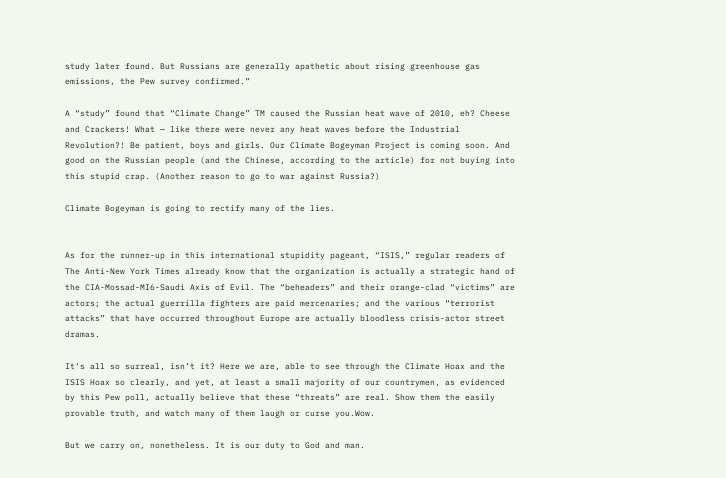study later found. But Russians are generally apathetic about rising greenhouse gas emissions, the Pew survey confirmed.”

A “study” found that “Climate Change” TM caused the Russian heat wave of 2010, eh? Cheese and Crackers! What — like there were never any heat waves before the Industrial Revolution?! Be patient, boys and girls. Our Climate Bogeyman Project is coming soon. And good on the Russian people (and the Chinese, according to the article) for not buying into this stupid crap. (Another reason to go to war against Russia?)

Climate Bogeyman is going to rectify many of the lies.


As for the runner-up in this international stupidity pageant, “ISIS,” regular readers of The Anti-New York Times already know that the organization is actually a strategic hand of the CIA-Mossad-MI6-Saudi Axis of Evil. The “beheaders” and their orange-clad “victims” are actors; the actual guerrilla fighters are paid mercenaries; and the various “terrorist attacks” that have occurred throughout Europe are actually bloodless crisis-actor street dramas.

It’s all so surreal, isn’t it? Here we are, able to see through the Climate Hoax and the ISIS Hoax so clearly, and yet, at least a small majority of our countrymen, as evidenced by this Pew poll, actually believe that these “threats” are real. Show them the easily provable truth, and watch many of them laugh or curse you.Wow.

But we carry on, nonetheless. It is our duty to God and man.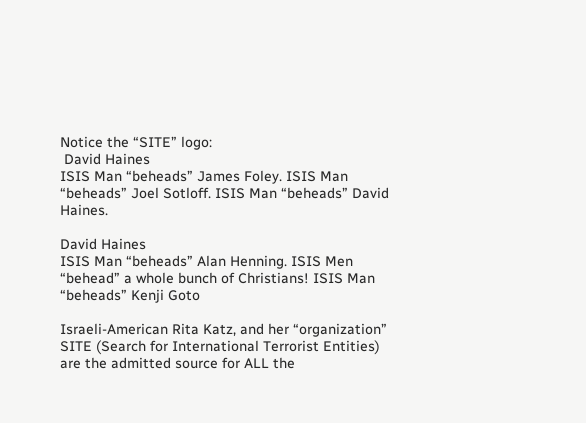Notice the “SITE” logo:
 David Haines
ISIS Man “beheads” James Foley. ISIS Man “beheads” Joel Sotloff. ISIS Man “beheads” David Haines.

David Haines
ISIS Man “beheads” Alan Henning. ISIS Men “behead” a whole bunch of Christians! ISIS Man “beheads” Kenji Goto

Israeli-American Rita Katz, and her “organization” SITE (Search for International Terrorist Entities) are the admitted source for ALL the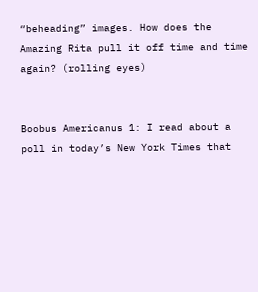“beheading” images. How does the Amazing Rita pull it off time and time again? (rolling eyes)


Boobus Americanus 1: I read about a poll in today’s New York Times that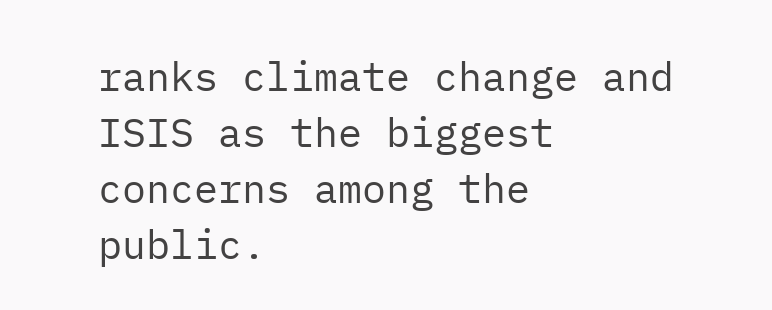ranks climate change and ISIS as the biggest concerns among the public.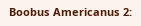Boobus Americanus 2: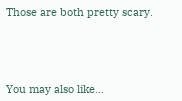Those are both pretty scary.




You may also like...